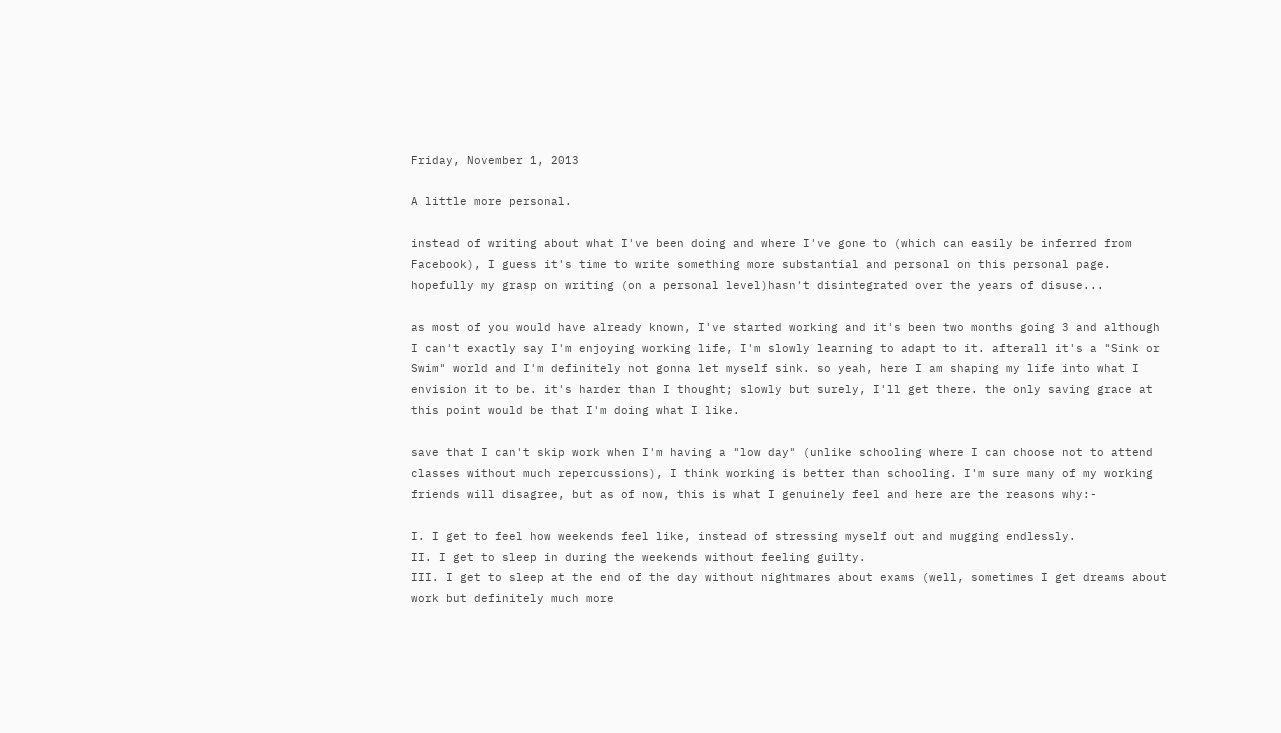Friday, November 1, 2013

A little more personal.

instead of writing about what I've been doing and where I've gone to (which can easily be inferred from Facebook), I guess it's time to write something more substantial and personal on this personal page. hopefully my grasp on writing (on a personal level)hasn't disintegrated over the years of disuse...

as most of you would have already known, I've started working and it's been two months going 3 and although I can't exactly say I'm enjoying working life, I'm slowly learning to adapt to it. afterall it's a "Sink or Swim" world and I'm definitely not gonna let myself sink. so yeah, here I am shaping my life into what I envision it to be. it's harder than I thought; slowly but surely, I'll get there. the only saving grace at this point would be that I'm doing what I like.

save that I can't skip work when I'm having a "low day" (unlike schooling where I can choose not to attend classes without much repercussions), I think working is better than schooling. I'm sure many of my working friends will disagree, but as of now, this is what I genuinely feel and here are the reasons why:-

I. I get to feel how weekends feel like, instead of stressing myself out and mugging endlessly.
II. I get to sleep in during the weekends without feeling guilty.
III. I get to sleep at the end of the day without nightmares about exams (well, sometimes I get dreams about work but definitely much more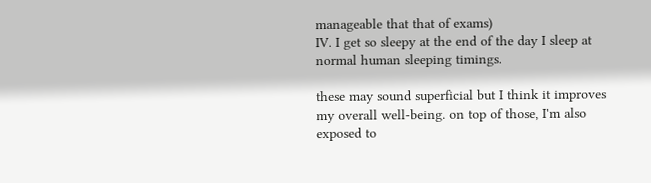manageable that that of exams)
IV. I get so sleepy at the end of the day I sleep at normal human sleeping timings.

these may sound superficial but I think it improves my overall well-being. on top of those, I'm also exposed to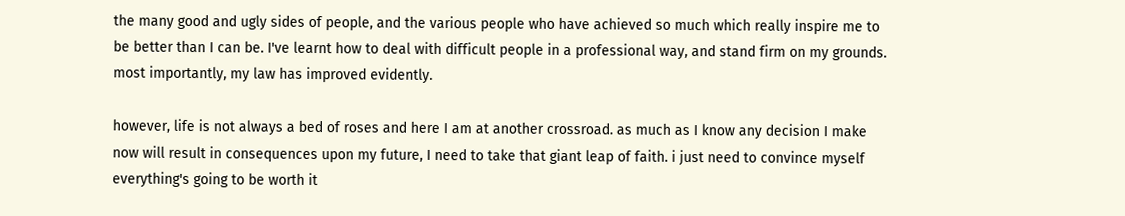the many good and ugly sides of people, and the various people who have achieved so much which really inspire me to be better than I can be. I've learnt how to deal with difficult people in a professional way, and stand firm on my grounds. most importantly, my law has improved evidently.

however, life is not always a bed of roses and here I am at another crossroad. as much as I know any decision I make now will result in consequences upon my future, I need to take that giant leap of faith. i just need to convince myself everything's going to be worth it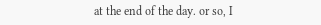at the end of the day. or so, I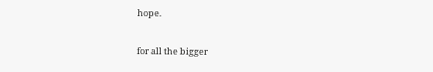hope.

for all the bigger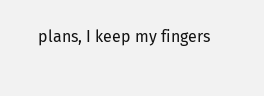plans, I keep my fingers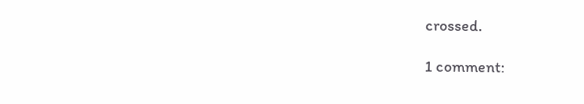crossed.

1 comment: